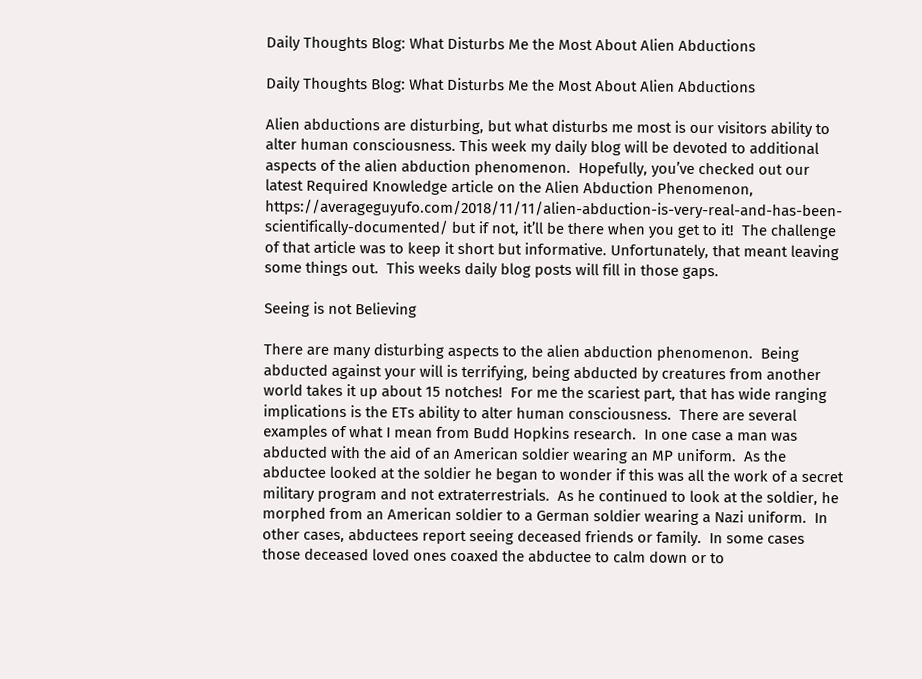Daily Thoughts Blog: What Disturbs Me the Most About Alien Abductions

Daily Thoughts Blog: What Disturbs Me the Most About Alien Abductions

Alien abductions are disturbing, but what disturbs me most is our visitors ability to alter human consciousness. This week my daily blog will be devoted to additional  aspects of the alien abduction phenomenon.  Hopefully, you’ve checked out our latest Required Knowledge article on the Alien Abduction Phenomenon, https://averageguyufo.com/2018/11/11/alien-abduction-is-very-real-and-has-been-scientifically-documented/ but if not, it’ll be there when you get to it!  The challenge of that article was to keep it short but informative. Unfortunately, that meant leaving some things out.  This weeks daily blog posts will fill in those gaps.

Seeing is not Believing

There are many disturbing aspects to the alien abduction phenomenon.  Being abducted against your will is terrifying, being abducted by creatures from another world takes it up about 15 notches!  For me the scariest part, that has wide ranging implications is the ETs ability to alter human consciousness.  There are several examples of what I mean from Budd Hopkins research.  In one case a man was abducted with the aid of an American soldier wearing an MP uniform.  As the abductee looked at the soldier he began to wonder if this was all the work of a secret military program and not extraterrestrials.  As he continued to look at the soldier, he morphed from an American soldier to a German soldier wearing a Nazi uniform.  In other cases, abductees report seeing deceased friends or family.  In some cases those deceased loved ones coaxed the abductee to calm down or to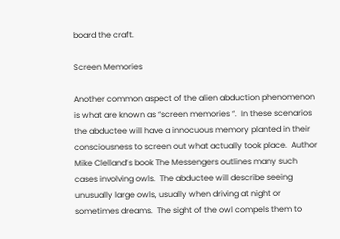board the craft.

Screen Memories

Another common aspect of the alien abduction phenomenon is what are known as “screen memories “.  In these scenarios the abductee will have a innocuous memory planted in their consciousness to screen out what actually took place.  Author Mike Clelland’s book The Messengers outlines many such cases involving owls.  The abductee will describe seeing unusually large owls, usually when driving at night or sometimes dreams.  The sight of the owl compels them to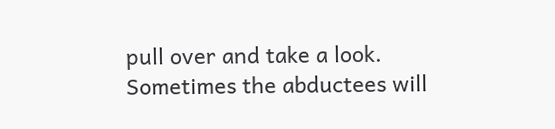pull over and take a look.  Sometimes the abductees will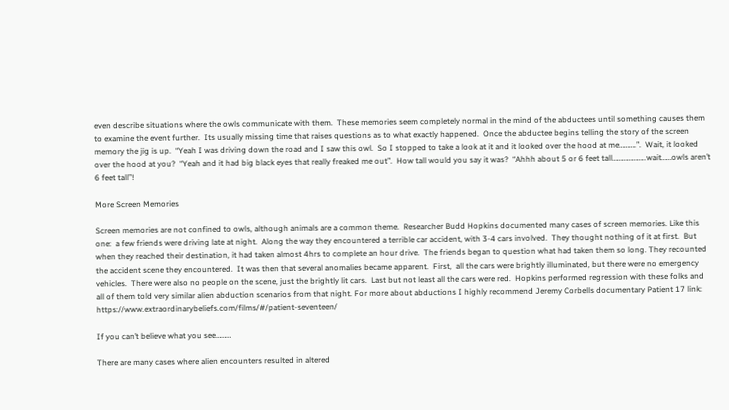even describe situations where the owls communicate with them.  These memories seem completely normal in the mind of the abductees until something causes them to examine the event further.  Its usually missing time that raises questions as to what exactly happened.  Once the abductee begins telling the story of the screen memory the jig is up.  “Yeah I was driving down the road and I saw this owl.  So I stopped to take a look at it and it looked over the hood at me……….”.  Wait, it looked over the hood at you?  “Yeah and it had big black eyes that really freaked me out”.  How tall would you say it was?  “Ahhh about 5 or 6 feet tall………………..wait……owls aren’t 6 feet tall”!

More Screen Memories

Screen memories are not confined to owls, although animals are a common theme.  Researcher Budd Hopkins documented many cases of screen memories. Like this one:  a few friends were driving late at night.  Along the way they encountered a terrible car accident, with 3-4 cars involved.  They thought nothing of it at first.  But when they reached their destination, it had taken almost 4hrs to complete an hour drive.  The friends began to question what had taken them so long. They recounted the accident scene they encountered.  It was then that several anomalies became apparent.  First,  all the cars were brightly illuminated, but there were no emergency vehicles.  There were also no people on the scene, just the brightly lit cars.  Last but not least all the cars were red.  Hopkins performed regression with these folks and all of them told very similar alien abduction scenarios from that night. For more about abductions I highly recommend Jeremy Corbells documentary Patient 17 link: https://www.extraordinarybeliefs.com/films/#/patient-seventeen/

If you can’t believe what you see………

There are many cases where alien encounters resulted in altered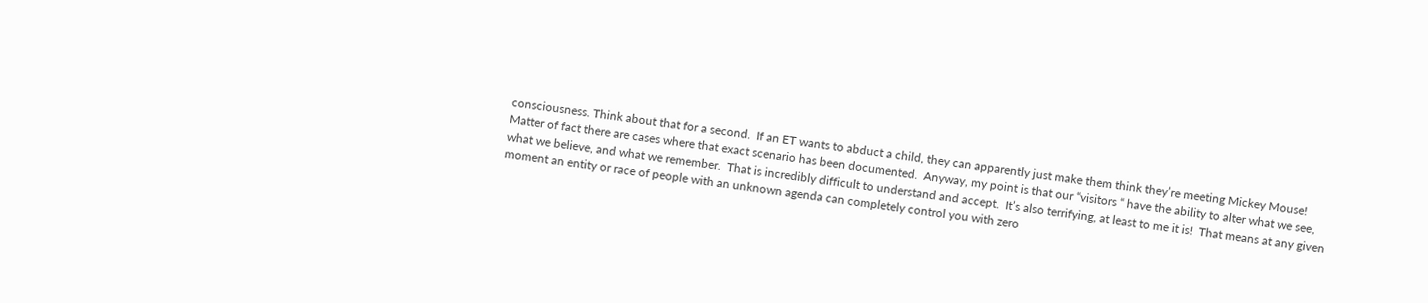consciousness. Think about that for a second.  If an ET wants to abduct a child, they can apparently just make them think they’re meeting Mickey Mouse!  Matter of fact there are cases where that exact scenario has been documented.  Anyway, my point is that our “visitors “ have the ability to alter what we see, what we believe, and what we remember.  That is incredibly difficult to understand and accept.  It’s also terrifying, at least to me it is!  That means at any given moment an entity or race of people with an unknown agenda can completely control you with zero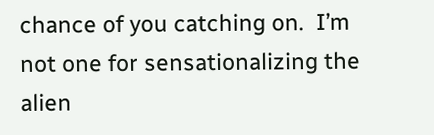chance of you catching on.  I’m not one for sensationalizing the alien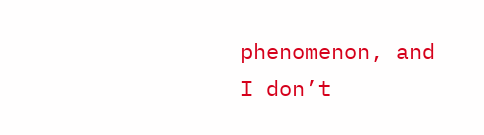phenomenon, and I don’t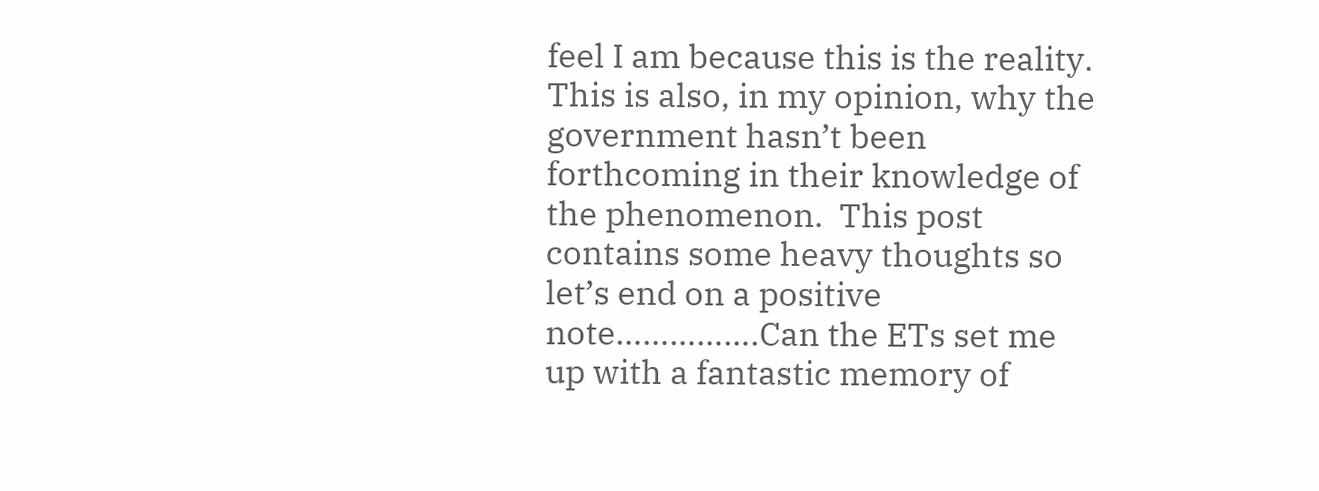feel I am because this is the reality.  This is also, in my opinion, why the government hasn’t been forthcoming in their knowledge of the phenomenon.  This post contains some heavy thoughts so let’s end on a positive note…………….Can the ETs set me up with a fantastic memory of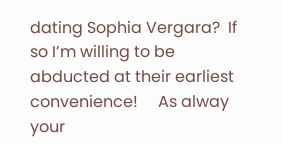dating Sophia Vergara?  If so I’m willing to be abducted at their earliest convenience!     As alway your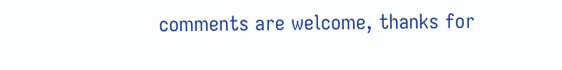comments are welcome, thanks for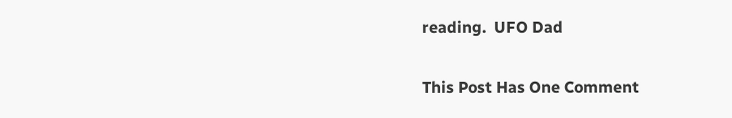reading.  UFO Dad

This Post Has One Comment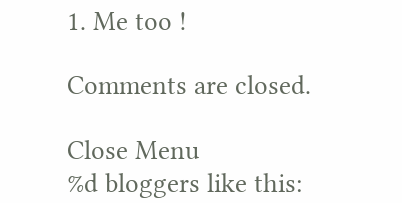1. Me too !

Comments are closed.

Close Menu
%d bloggers like this: